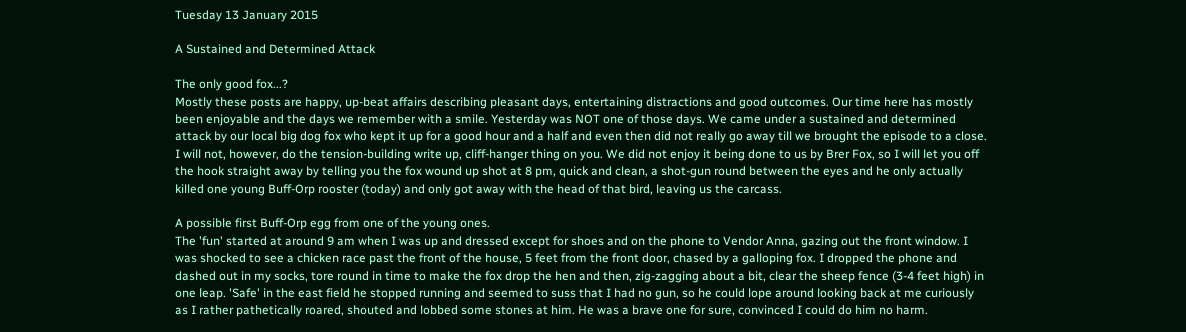Tuesday 13 January 2015

A Sustained and Determined Attack

The only good fox...?
Mostly these posts are happy, up-beat affairs describing pleasant days, entertaining distractions and good outcomes. Our time here has mostly been enjoyable and the days we remember with a smile. Yesterday was NOT one of those days. We came under a sustained and determined attack by our local big dog fox who kept it up for a good hour and a half and even then did not really go away till we brought the episode to a close. I will not, however, do the tension-building write up, cliff-hanger thing on you. We did not enjoy it being done to us by Brer Fox, so I will let you off the hook straight away by telling you the fox wound up shot at 8 pm, quick and clean, a shot-gun round between the eyes and he only actually killed one young Buff-Orp rooster (today) and only got away with the head of that bird, leaving us the carcass.

A possible first Buff-Orp egg from one of the young ones.
The 'fun' started at around 9 am when I was up and dressed except for shoes and on the phone to Vendor Anna, gazing out the front window. I was shocked to see a chicken race past the front of the house, 5 feet from the front door, chased by a galloping fox. I dropped the phone and dashed out in my socks, tore round in time to make the fox drop the hen and then, zig-zagging about a bit, clear the sheep fence (3-4 feet high) in one leap. 'Safe' in the east field he stopped running and seemed to suss that I had no gun, so he could lope around looking back at me curiously as I rather pathetically roared, shouted and lobbed some stones at him. He was a brave one for sure, convinced I could do him no harm.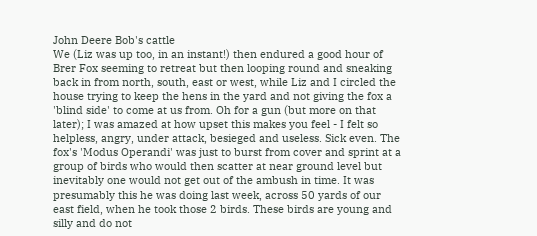John Deere Bob's cattle
We (Liz was up too, in an instant!) then endured a good hour of Brer Fox seeming to retreat but then looping round and sneaking back in from north, south, east or west, while Liz and I circled the house trying to keep the hens in the yard and not giving the fox a 'blind side' to come at us from. Oh for a gun (but more on that later); I was amazed at how upset this makes you feel - I felt so helpless, angry, under attack, besieged and useless. Sick even. The fox's 'Modus Operandi' was just to burst from cover and sprint at a group of birds who would then scatter at near ground level but inevitably one would not get out of the ambush in time. It was presumably this he was doing last week, across 50 yards of our east field, when he took those 2 birds. These birds are young and silly and do not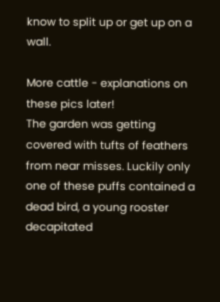know to split up or get up on a wall.

More cattle - explanations on these pics later!
The garden was getting covered with tufts of feathers from near misses. Luckily only one of these puffs contained a dead bird, a young rooster decapitated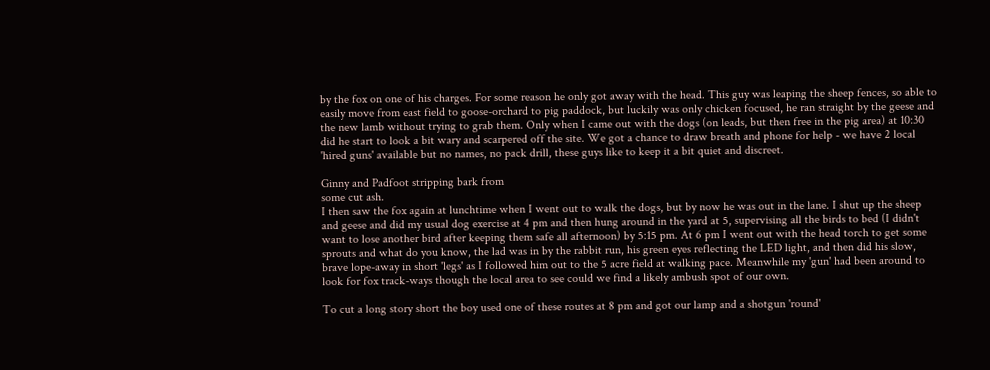by the fox on one of his charges. For some reason he only got away with the head. This guy was leaping the sheep fences, so able to easily move from east field to goose-orchard to pig paddock, but luckily was only chicken focused, he ran straight by the geese and the new lamb without trying to grab them. Only when I came out with the dogs (on leads, but then free in the pig area) at 10:30 did he start to look a bit wary and scarpered off the site. We got a chance to draw breath and phone for help - we have 2 local 'hired guns' available but no names, no pack drill, these guys like to keep it a bit quiet and discreet.

Ginny and Padfoot stripping bark from
some cut ash.
I then saw the fox again at lunchtime when I went out to walk the dogs, but by now he was out in the lane. I shut up the sheep and geese and did my usual dog exercise at 4 pm and then hung around in the yard at 5, supervising all the birds to bed (I didn't want to lose another bird after keeping them safe all afternoon) by 5:15 pm. At 6 pm I went out with the head torch to get some sprouts and what do you know, the lad was in by the rabbit run, his green eyes reflecting the LED light, and then did his slow, brave lope-away in short 'legs' as I followed him out to the 5 acre field at walking pace. Meanwhile my 'gun' had been around to look for fox track-ways though the local area to see could we find a likely ambush spot of our own.

To cut a long story short the boy used one of these routes at 8 pm and got our lamp and a shotgun 'round'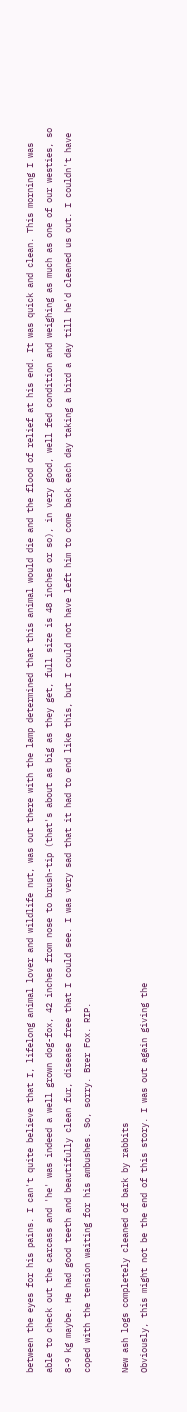between the eyes for his pains. I can't quite believe that I, lifelong animal lover and wildlife nut, was out there with the lamp determined that this animal would die and the flood of relief at his end. It was quick and clean. This morning I was able to check out the carcass and 'he' was indeed a well grown dog-fox, 42 inches from nose to brush-tip (that's about as big as they get, full size is 48 inches or so), in very good, well fed condition and weighing as much as one of our westies, so 8-9 kg maybe. He had good teeth and beautifully clean fur, disease free that I could see. I was very sad that it had to end like this, but I could not have left him to come back each day taking a bird a day till he'd cleaned us out. I couldn't have coped with the tension waiting for his ambushes. So, sorry. Brer Fox. RIP.

New ash logs completely cleaned of bark by rabbits
Obviously, this might not be the end of this story. I was out again giving the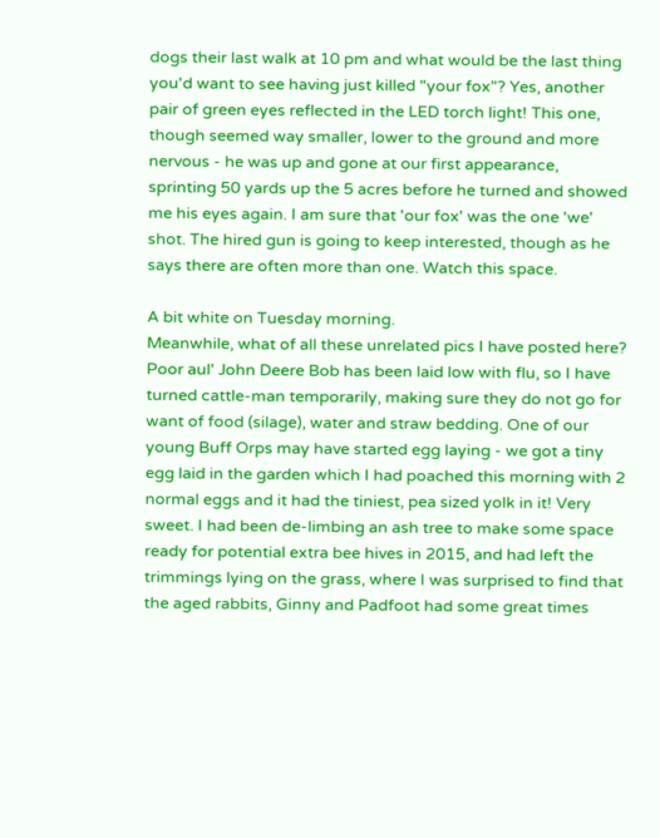dogs their last walk at 10 pm and what would be the last thing you'd want to see having just killed "your fox"? Yes, another pair of green eyes reflected in the LED torch light! This one, though seemed way smaller, lower to the ground and more nervous - he was up and gone at our first appearance, sprinting 50 yards up the 5 acres before he turned and showed me his eyes again. I am sure that 'our fox' was the one 'we' shot. The hired gun is going to keep interested, though as he says there are often more than one. Watch this space.

A bit white on Tuesday morning.
Meanwhile, what of all these unrelated pics I have posted here? Poor aul' John Deere Bob has been laid low with flu, so I have turned cattle-man temporarily, making sure they do not go for want of food (silage), water and straw bedding. One of our young Buff Orps may have started egg laying - we got a tiny egg laid in the garden which I had poached this morning with 2 normal eggs and it had the tiniest, pea sized yolk in it! Very sweet. I had been de-limbing an ash tree to make some space ready for potential extra bee hives in 2015, and had left the trimmings lying on the grass, where I was surprised to find that the aged rabbits, Ginny and Padfoot had some great times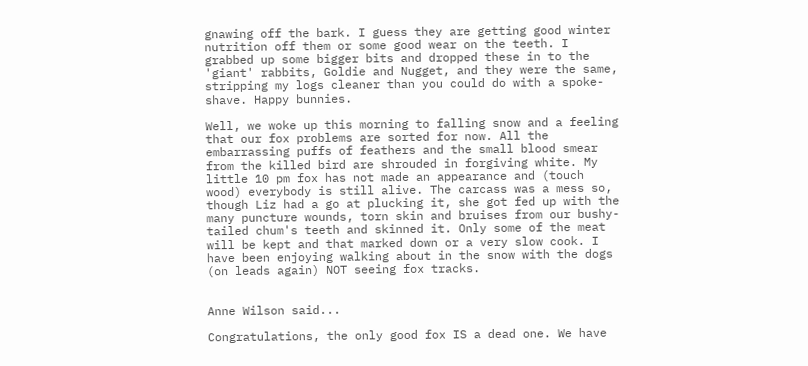gnawing off the bark. I guess they are getting good winter nutrition off them or some good wear on the teeth. I grabbed up some bigger bits and dropped these in to the 'giant' rabbits, Goldie and Nugget, and they were the same, stripping my logs cleaner than you could do with a spoke-shave. Happy bunnies.

Well, we woke up this morning to falling snow and a feeling that our fox problems are sorted for now. All the embarrassing puffs of feathers and the small blood smear from the killed bird are shrouded in forgiving white. My little 10 pm fox has not made an appearance and (touch wood) everybody is still alive. The carcass was a mess so, though Liz had a go at plucking it, she got fed up with the many puncture wounds, torn skin and bruises from our bushy-tailed chum's teeth and skinned it. Only some of the meat will be kept and that marked down or a very slow cook. I have been enjoying walking about in the snow with the dogs (on leads again) NOT seeing fox tracks.


Anne Wilson said...

Congratulations, the only good fox IS a dead one. We have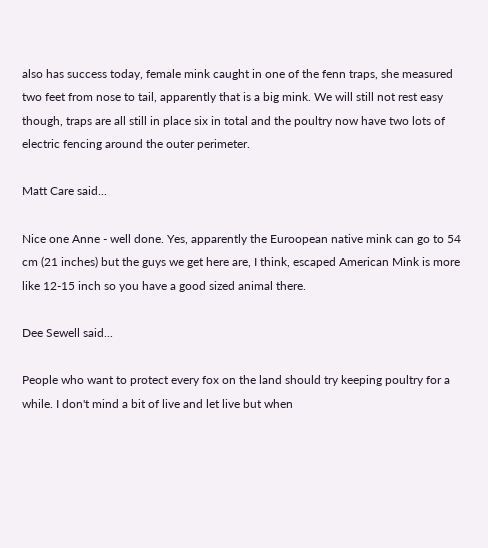also has success today, female mink caught in one of the fenn traps, she measured two feet from nose to tail, apparently that is a big mink. We will still not rest easy though, traps are all still in place six in total and the poultry now have two lots of electric fencing around the outer perimeter.

Matt Care said...

Nice one Anne - well done. Yes, apparently the Euroopean native mink can go to 54 cm (21 inches) but the guys we get here are, I think, escaped American Mink is more like 12-15 inch so you have a good sized animal there.

Dee Sewell said...

People who want to protect every fox on the land should try keeping poultry for a while. I don't mind a bit of live and let live but when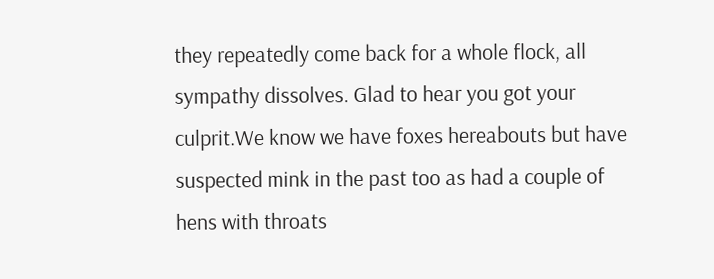they repeatedly come back for a whole flock, all sympathy dissolves. Glad to hear you got your culprit.We know we have foxes hereabouts but have suspected mink in the past too as had a couple of hens with throats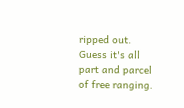ripped out. Guess it's all part and parcel of free ranging.